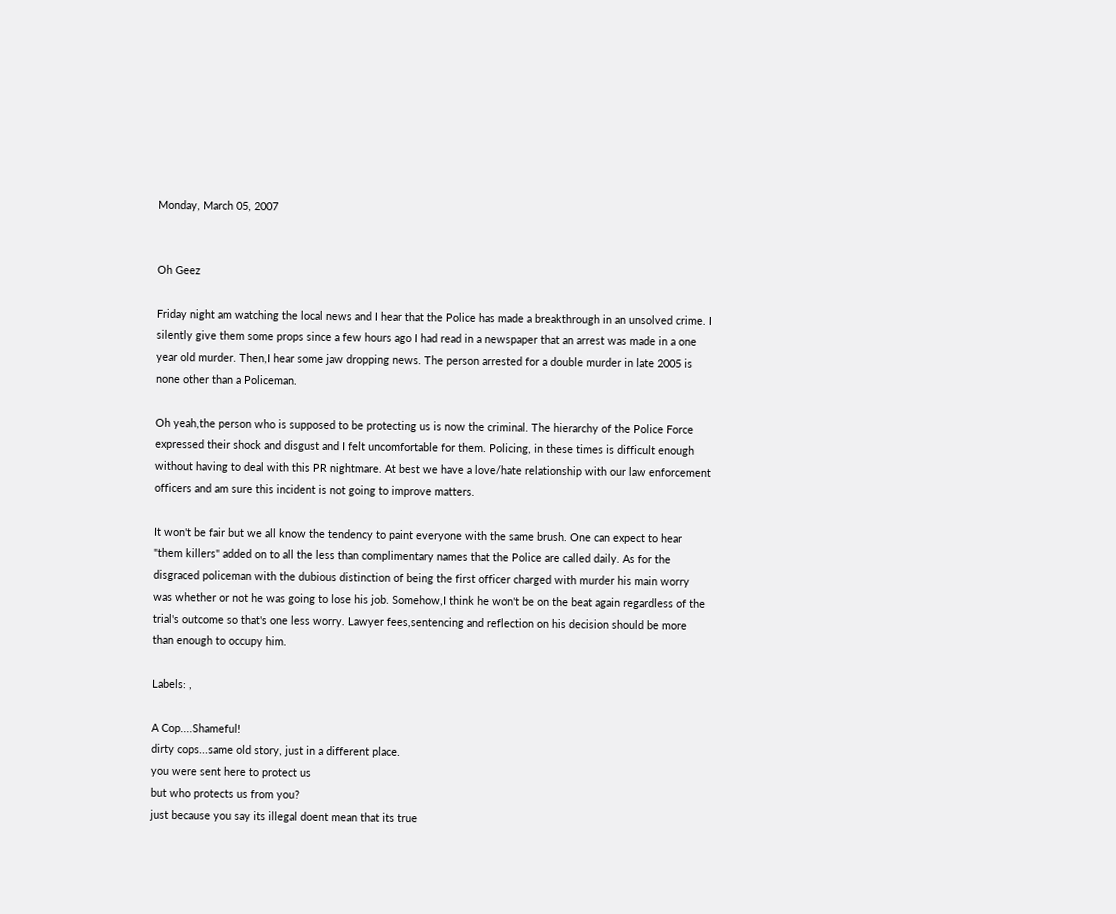Monday, March 05, 2007


Oh Geez

Friday night am watching the local news and I hear that the Police has made a breakthrough in an unsolved crime. I silently give them some props since a few hours ago I had read in a newspaper that an arrest was made in a one year old murder. Then,I hear some jaw dropping news. The person arrested for a double murder in late 2005 is none other than a Policeman.

Oh yeah,the person who is supposed to be protecting us is now the criminal. The hierarchy of the Police Force expressed their shock and disgust and I felt uncomfortable for them. Policing, in these times is difficult enough without having to deal with this PR nightmare. At best we have a love/hate relationship with our law enforcement officers and am sure this incident is not going to improve matters.

It won't be fair but we all know the tendency to paint everyone with the same brush. One can expect to hear "them killers" added on to all the less than complimentary names that the Police are called daily. As for the disgraced policeman with the dubious distinction of being the first officer charged with murder his main worry was whether or not he was going to lose his job. Somehow,I think he won't be on the beat again regardless of the trial's outcome so that's one less worry. Lawyer fees,sentencing and reflection on his decision should be more than enough to occupy him.

Labels: ,

A Cop....Shameful!
dirty cops...same old story, just in a different place.
you were sent here to protect us
but who protects us from you?
just because you say its illegal doent mean that its true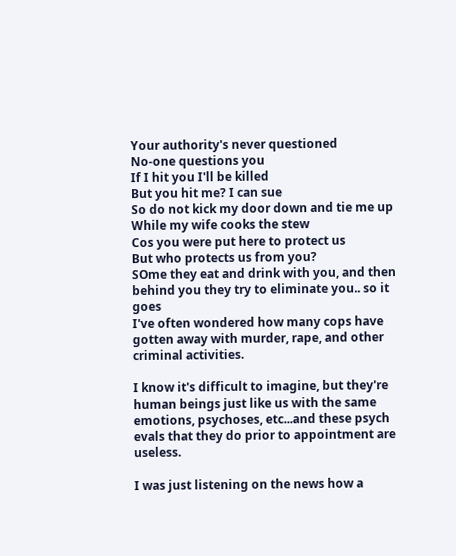Your authority's never questioned
No-one questions you
If I hit you I'll be killed
But you hit me? I can sue
So do not kick my door down and tie me up
While my wife cooks the stew
Cos you were put here to protect us
But who protects us from you?
SOme they eat and drink with you, and then behind you they try to eliminate you.. so it goes
I've often wondered how many cops have gotten away with murder, rape, and other criminal activities.

I know it's difficult to imagine, but they're human beings just like us with the same emotions, psychoses, etc...and these psych evals that they do prior to appointment are useless.

I was just listening on the news how a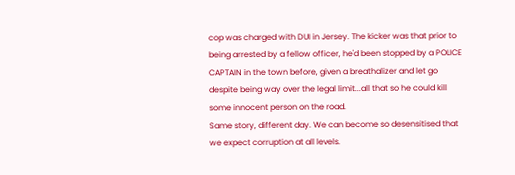cop was charged with DUI in Jersey. The kicker was that prior to being arrested by a fellow officer, he'd been stopped by a POLICE CAPTAIN in the town before, given a breathalizer and let go despite being way over the legal limit...all that so he could kill some innocent person on the road.
Same story, different day. We can become so desensitised that we expect corruption at all levels.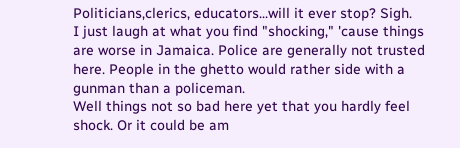Politicians,clerics, educators...will it ever stop? Sigh.
I just laugh at what you find "shocking," 'cause things are worse in Jamaica. Police are generally not trusted here. People in the ghetto would rather side with a gunman than a policeman.
Well things not so bad here yet that you hardly feel shock. Or it could be am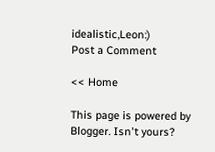idealistic,Leon:)
Post a Comment

<< Home

This page is powered by Blogger. Isn't yours?